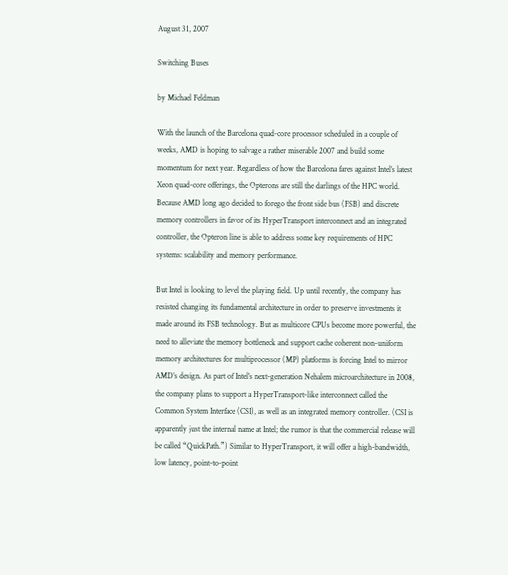August 31, 2007

Switching Buses

by Michael Feldman

With the launch of the Barcelona quad-core processor scheduled in a couple of weeks, AMD is hoping to salvage a rather miserable 2007 and build some momentum for next year. Regardless of how the Barcelona fares against Intel’s latest Xeon quad-core offerings, the Opterons are still the darlings of the HPC world. Because AMD long ago decided to forego the front side bus (FSB) and discrete memory controllers in favor of its HyperTransport interconnect and an integrated controller, the Opteron line is able to address some key requirements of HPC systems: scalability and memory performance.

But Intel is looking to level the playing field. Up until recently, the company has resisted changing its fundamental architecture in order to preserve investments it made around its FSB technology. But as multicore CPUs become more powerful, the need to alleviate the memory bottleneck and support cache coherent non-uniform memory architectures for multiprocessor (MP) platforms is forcing Intel to mirror AMD’s design. As part of Intel’s next-generation Nehalem microarchitecture in 2008, the company plans to support a HyperTransport-like interconnect called the Common System Interface (CSI), as well as an integrated memory controller. (CSI is apparently just the internal name at Intel; the rumor is that the commercial release will be called “QuickPath.”) Similar to HyperTransport, it will offer a high-bandwidth, low latency, point-to-point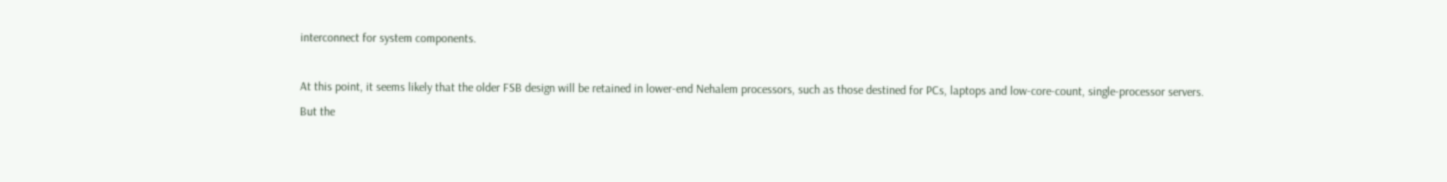interconnect for system components.

At this point, it seems likely that the older FSB design will be retained in lower-end Nehalem processors, such as those destined for PCs, laptops and low-core-count, single-processor servers. But the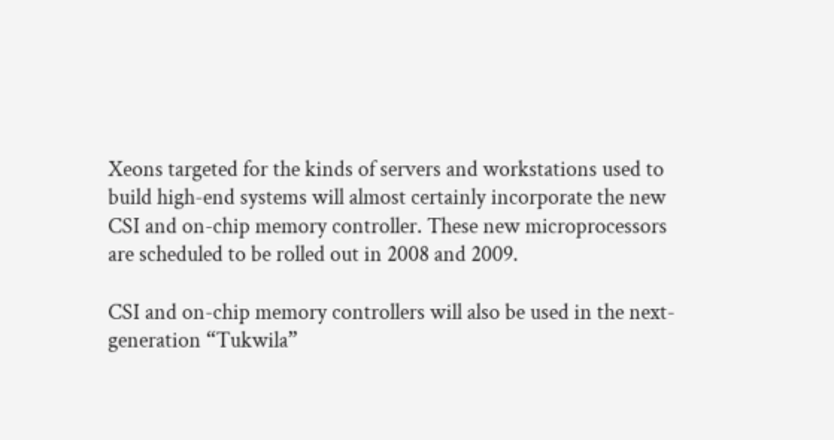Xeons targeted for the kinds of servers and workstations used to build high-end systems will almost certainly incorporate the new CSI and on-chip memory controller. These new microprocessors are scheduled to be rolled out in 2008 and 2009.

CSI and on-chip memory controllers will also be used in the next-generation “Tukwila”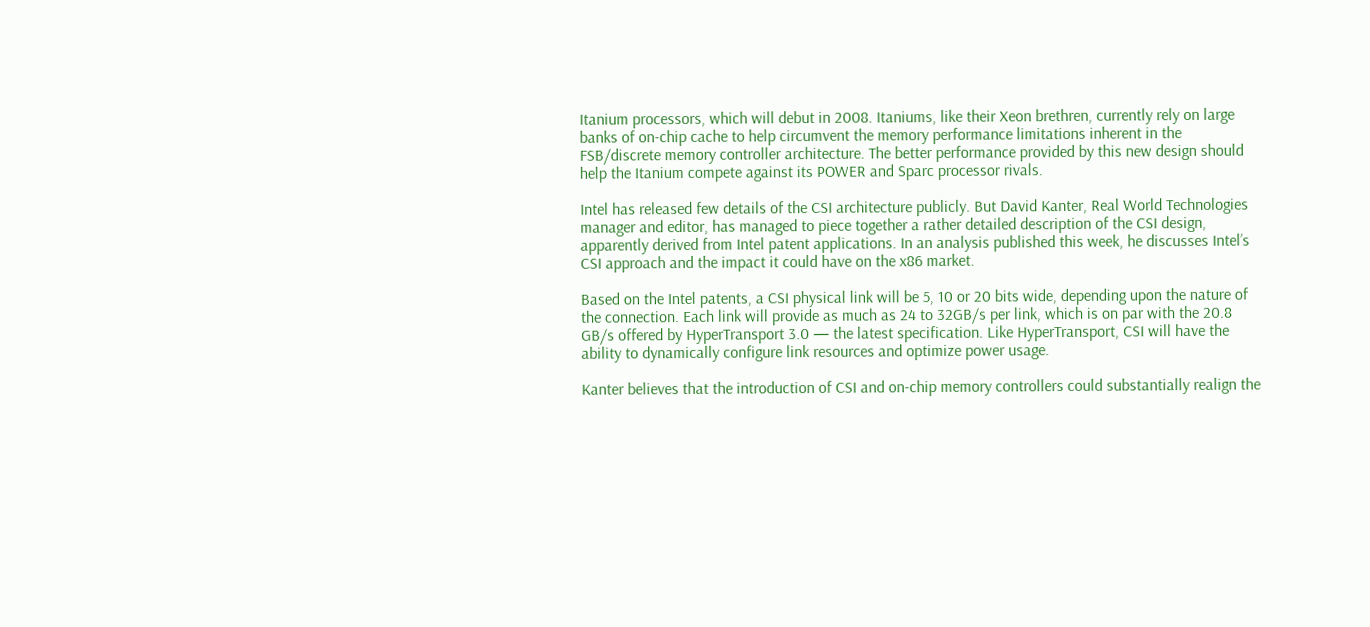Itanium processors, which will debut in 2008. Itaniums, like their Xeon brethren, currently rely on large banks of on-chip cache to help circumvent the memory performance limitations inherent in the FSB/discrete memory controller architecture. The better performance provided by this new design should help the Itanium compete against its POWER and Sparc processor rivals.

Intel has released few details of the CSI architecture publicly. But David Kanter, Real World Technologies manager and editor, has managed to piece together a rather detailed description of the CSI design, apparently derived from Intel patent applications. In an analysis published this week, he discusses Intel’s CSI approach and the impact it could have on the x86 market.

Based on the Intel patents, a CSI physical link will be 5, 10 or 20 bits wide, depending upon the nature of the connection. Each link will provide as much as 24 to 32GB/s per link, which is on par with the 20.8 GB/s offered by HyperTransport 3.0 — the latest specification. Like HyperTransport, CSI will have the ability to dynamically configure link resources and optimize power usage.

Kanter believes that the introduction of CSI and on-chip memory controllers could substantially realign the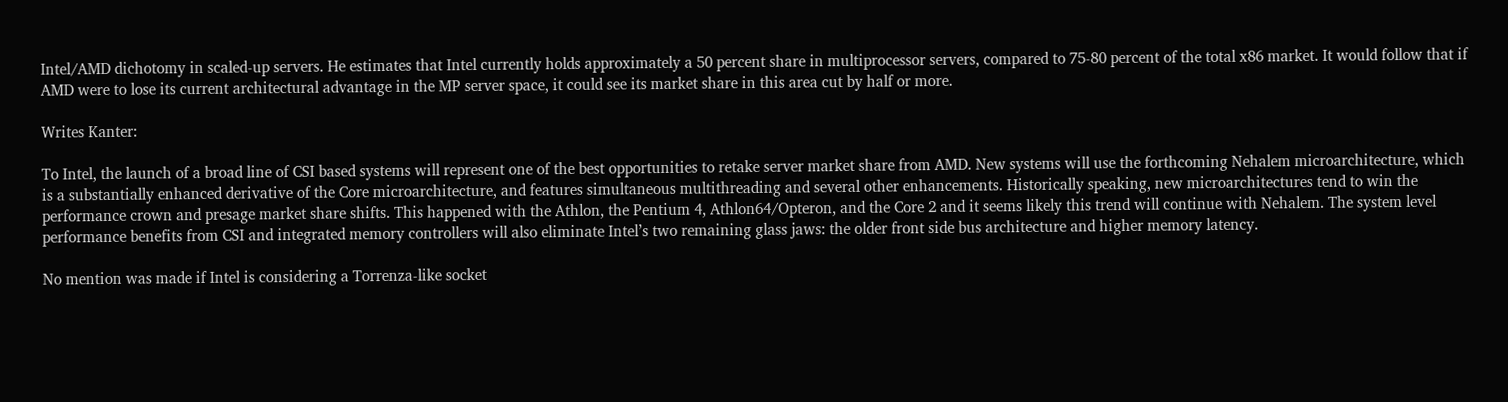Intel/AMD dichotomy in scaled-up servers. He estimates that Intel currently holds approximately a 50 percent share in multiprocessor servers, compared to 75-80 percent of the total x86 market. It would follow that if AMD were to lose its current architectural advantage in the MP server space, it could see its market share in this area cut by half or more.

Writes Kanter:

To Intel, the launch of a broad line of CSI based systems will represent one of the best opportunities to retake server market share from AMD. New systems will use the forthcoming Nehalem microarchitecture, which is a substantially enhanced derivative of the Core microarchitecture, and features simultaneous multithreading and several other enhancements. Historically speaking, new microarchitectures tend to win the performance crown and presage market share shifts. This happened with the Athlon, the Pentium 4, Athlon64/Opteron, and the Core 2 and it seems likely this trend will continue with Nehalem. The system level performance benefits from CSI and integrated memory controllers will also eliminate Intel’s two remaining glass jaws: the older front side bus architecture and higher memory latency.

No mention was made if Intel is considering a Torrenza-like socket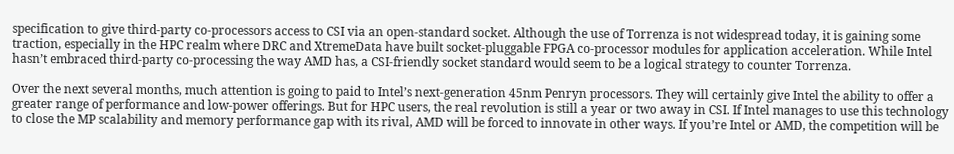specification to give third-party co-processors access to CSI via an open-standard socket. Although the use of Torrenza is not widespread today, it is gaining some traction, especially in the HPC realm where DRC and XtremeData have built socket-pluggable FPGA co-processor modules for application acceleration. While Intel hasn’t embraced third-party co-processing the way AMD has, a CSI-friendly socket standard would seem to be a logical strategy to counter Torrenza.

Over the next several months, much attention is going to paid to Intel’s next-generation 45nm Penryn processors. They will certainly give Intel the ability to offer a greater range of performance and low-power offerings. But for HPC users, the real revolution is still a year or two away in CSI. If Intel manages to use this technology to close the MP scalability and memory performance gap with its rival, AMD will be forced to innovate in other ways. If you’re Intel or AMD, the competition will be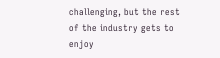challenging, but the rest of the industry gets to enjoy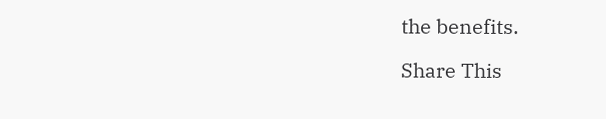the benefits.

Share This